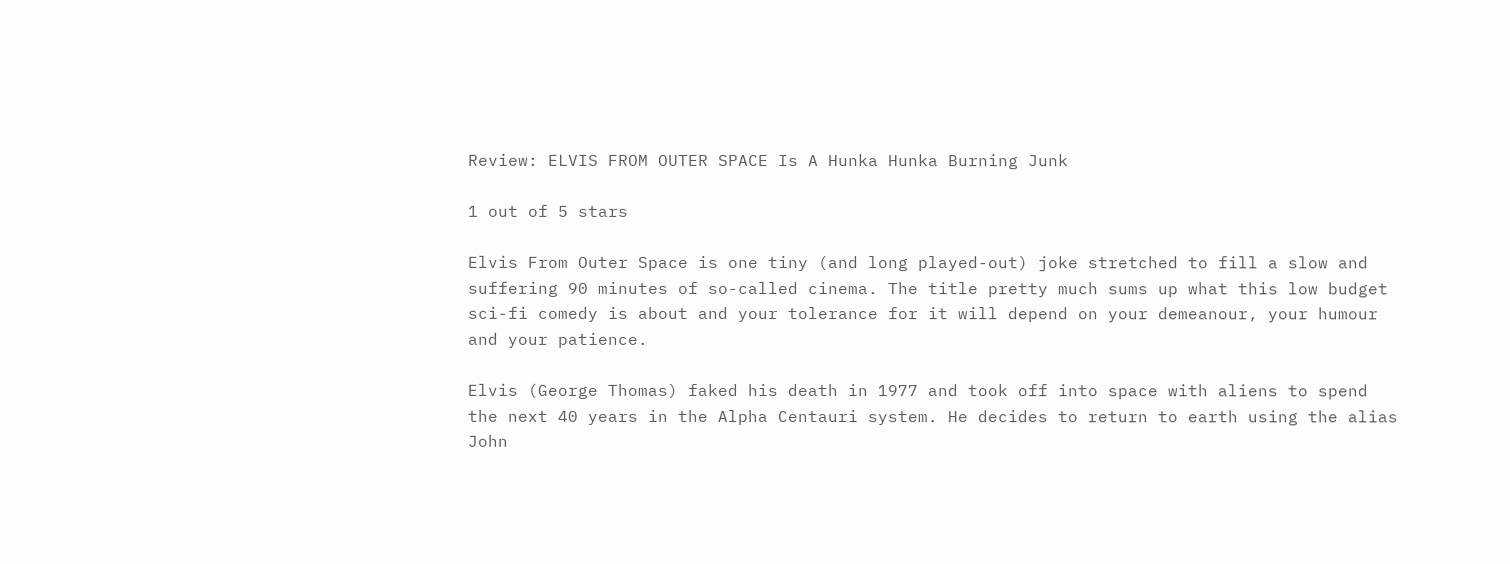Review: ELVIS FROM OUTER SPACE Is A Hunka Hunka Burning Junk

1 out of 5 stars

Elvis From Outer Space is one tiny (and long played-out) joke stretched to fill a slow and suffering 90 minutes of so-called cinema. The title pretty much sums up what this low budget sci-fi comedy is about and your tolerance for it will depend on your demeanour, your humour and your patience.

Elvis (George Thomas) faked his death in 1977 and took off into space with aliens to spend the next 40 years in the Alpha Centauri system. He decides to return to earth using the alias John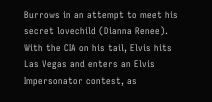Burrows in an attempt to meet his secret lovechild (Dianna Renee). With the CIA on his tail, Elvis hits Las Vegas and enters an Elvis Impersonator contest, as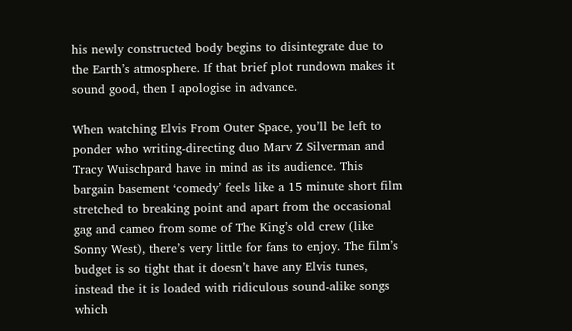his newly constructed body begins to disintegrate due to the Earth’s atmosphere. If that brief plot rundown makes it sound good, then I apologise in advance.

When watching Elvis From Outer Space, you’ll be left to ponder who writing-directing duo Marv Z Silverman and Tracy Wuischpard have in mind as its audience. This bargain basement ‘comedy’ feels like a 15 minute short film stretched to breaking point and apart from the occasional gag and cameo from some of The King’s old crew (like Sonny West), there’s very little for fans to enjoy. The film’s budget is so tight that it doesn’t have any Elvis tunes, instead the it is loaded with ridiculous sound-alike songs which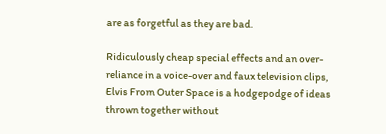are as forgetful as they are bad.

Ridiculously cheap special effects and an over-reliance in a voice-over and faux television clips, Elvis From Outer Space is a hodgepodge of ideas thrown together without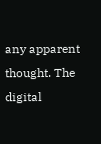any apparent thought. The digital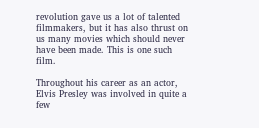revolution gave us a lot of talented filmmakers, but it has also thrust on us many movies which should never have been made. This is one such film.

Throughout his career as an actor, Elvis Presley was involved in quite a few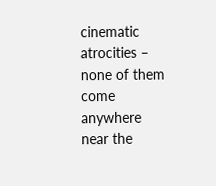cinematic atrocities – none of them come anywhere near the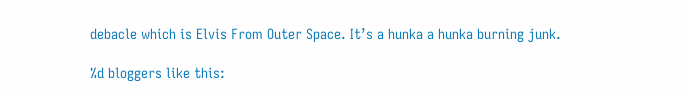debacle which is Elvis From Outer Space. It’s a hunka a hunka burning junk.

%d bloggers like this: